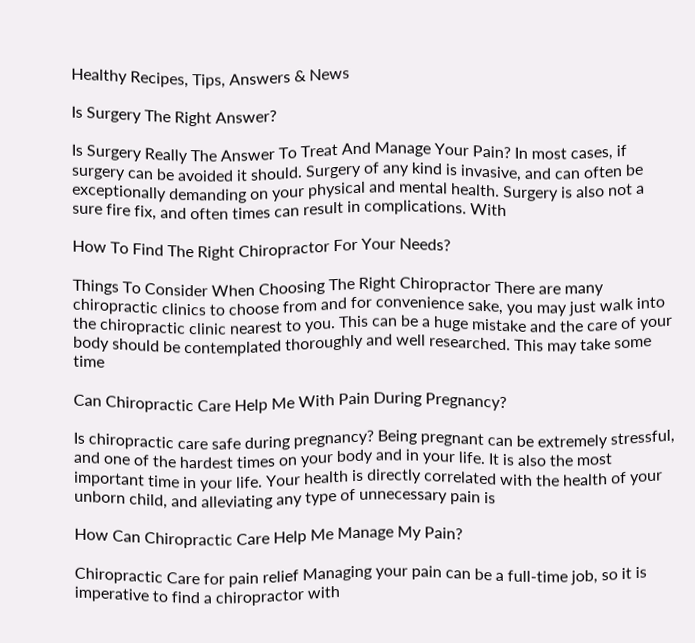Healthy Recipes, Tips, Answers & News

Is Surgery The Right Answer?

Is Surgery Really The Answer To Treat And Manage Your Pain? In most cases, if surgery can be avoided it should. Surgery of any kind is invasive, and can often be exceptionally demanding on your physical and mental health. Surgery is also not a sure fire fix, and often times can result in complications. With

How To Find The Right Chiropractor For Your Needs?

Things To Consider When Choosing The Right Chiropractor There are many chiropractic clinics to choose from and for convenience sake, you may just walk into the chiropractic clinic nearest to you. This can be a huge mistake and the care of your body should be contemplated thoroughly and well researched. This may take some time

Can Chiropractic Care Help Me With Pain During Pregnancy?

Is chiropractic care safe during pregnancy? Being pregnant can be extremely stressful, and one of the hardest times on your body and in your life. It is also the most important time in your life. Your health is directly correlated with the health of your unborn child, and alleviating any type of unnecessary pain is

How Can Chiropractic Care Help Me Manage My Pain?

Chiropractic Care for pain relief Managing your pain can be a full-time job, so it is imperative to find a chiropractor with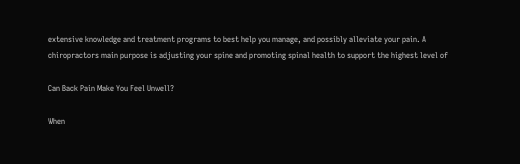extensive knowledge and treatment programs to best help you manage, and possibly alleviate your pain. A chiropractors main purpose is adjusting your spine and promoting spinal health to support the highest level of

Can Back Pain Make You Feel Unwell?

When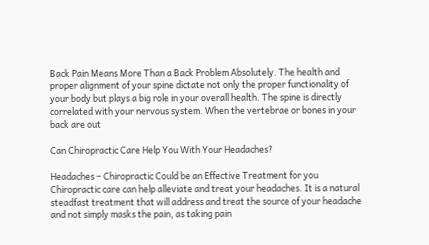Back Pain Means More Than a Back Problem Absolutely. The health and proper alignment of your spine dictate not only the proper functionality of your body but plays a big role in your overall health. The spine is directly correlated with your nervous system. When the vertebrae or bones in your back are out

Can Chiropractic Care Help You With Your Headaches?

Headaches – Chiropractic Could be an Effective Treatment for you Chiropractic care can help alleviate and treat your headaches. It is a natural steadfast treatment that will address and treat the source of your headache and not simply masks the pain, as taking pain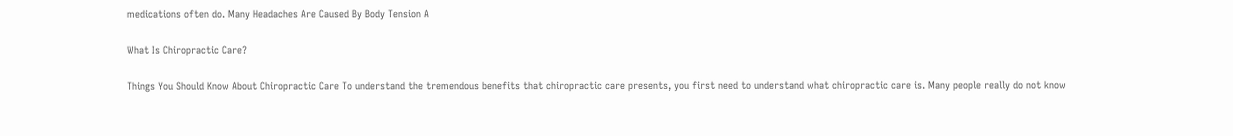medications often do. Many Headaches Are Caused By Body Tension A

What Is Chiropractic Care?

Things You Should Know About Chiropractic Care To understand the tremendous benefits that chiropractic care presents, you first need to understand what chiropractic care is. Many people really do not know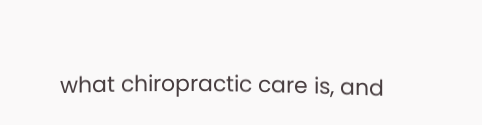what chiropractic care is, and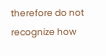therefore do not recognize how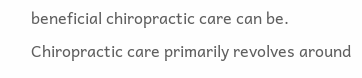beneficial chiropractic care can be. Chiropractic care primarily revolves around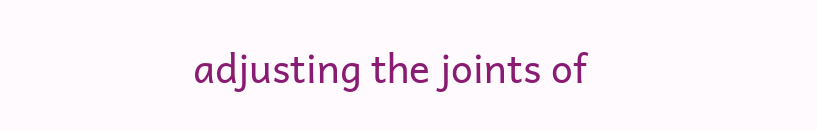adjusting the joints of